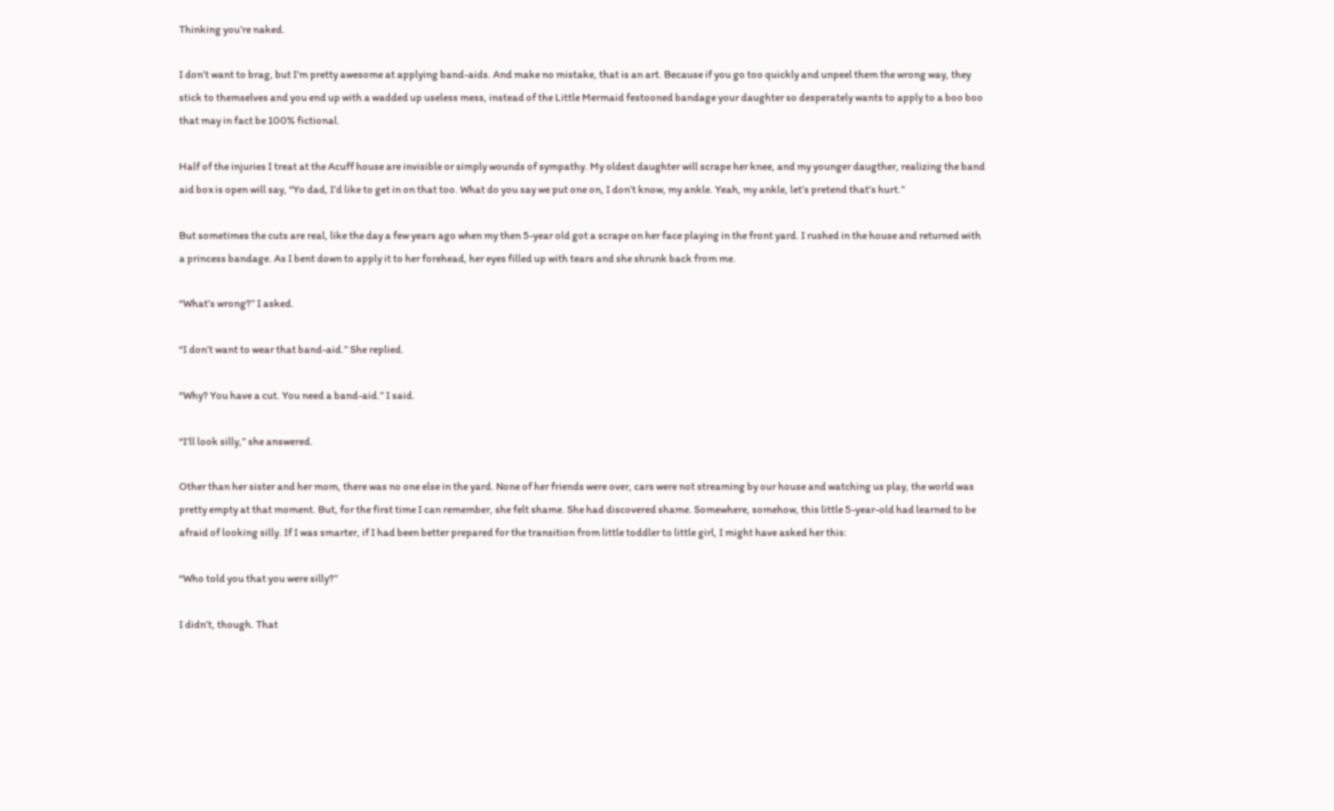Thinking you’re naked.

I don’t want to brag, but I’m pretty awesome at applying band-aids. And make no mistake, that is an art. Because if you go too quickly and unpeel them the wrong way, they stick to themselves and you end up with a wadded up useless mess, instead of the Little Mermaid festooned bandage your daughter so desperately wants to apply to a boo boo that may in fact be 100% fictional.

Half of the injuries I treat at the Acuff house are invisible or simply wounds of sympathy. My oldest daughter will scrape her knee, and my younger daugther, realizing the band aid box is open will say, “Yo dad, I’d like to get in on that too. What do you say we put one on, I don’t know, my ankle. Yeah, my ankle, let’s pretend that’s hurt.”

But sometimes the cuts are real, like the day a few years ago when my then 5-year old got a scrape on her face playing in the front yard. I rushed in the house and returned with a princess bandage. As I bent down to apply it to her forehead, her eyes filled up with tears and she shrunk back from me.

“What’s wrong?” I asked.

“I don’t want to wear that band-aid.” She replied.

“Why? You have a cut. You need a band-aid.” I said.

“I’ll look silly,” she answered.

Other than her sister and her mom, there was no one else in the yard. None of her friends were over, cars were not streaming by our house and watching us play, the world was pretty empty at that moment. But, for the first time I can remember, she felt shame. She had discovered shame. Somewhere, somehow, this little 5-year-old had learned to be afraid of looking silly. If I was smarter, if I had been better prepared for the transition from little toddler to little girl, I might have asked her this:

“Who told you that you were silly?”

I didn’t, though. That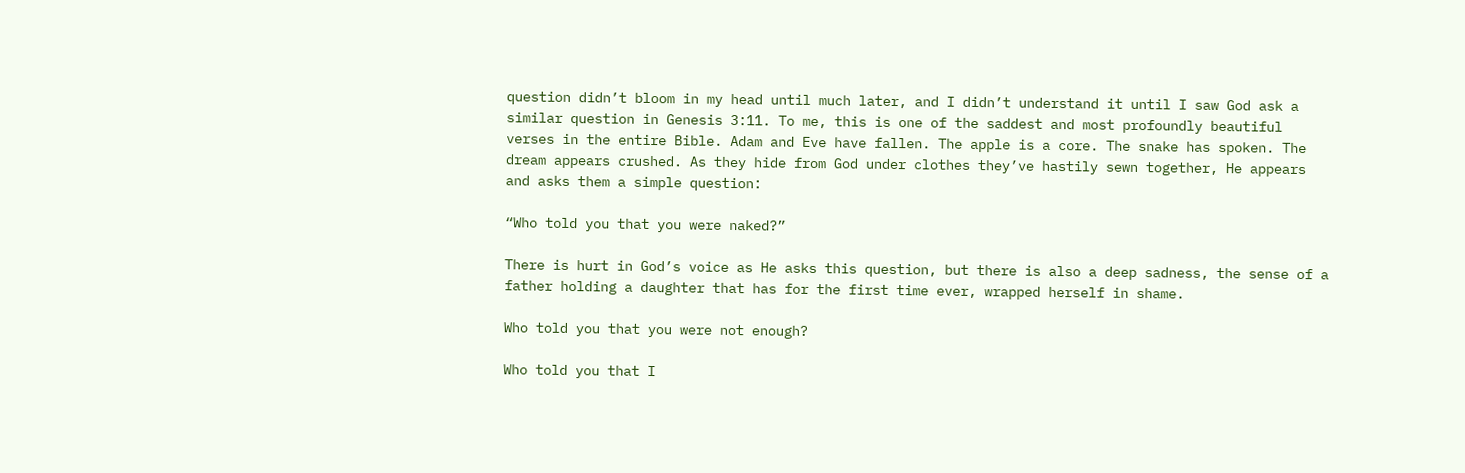question didn’t bloom in my head until much later, and I didn’t understand it until I saw God ask a similar question in Genesis 3:11. To me, this is one of the saddest and most profoundly beautiful verses in the entire Bible. Adam and Eve have fallen. The apple is a core. The snake has spoken. The dream appears crushed. As they hide from God under clothes they’ve hastily sewn together, He appears and asks them a simple question:

“Who told you that you were naked?”

There is hurt in God’s voice as He asks this question, but there is also a deep sadness, the sense of a father holding a daughter that has for the first time ever, wrapped herself in shame.

Who told you that you were not enough?

Who told you that I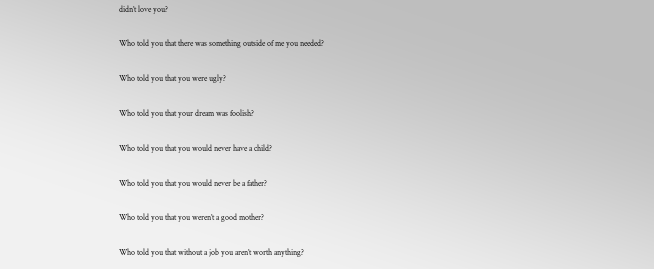didn’t love you?

Who told you that there was something outside of me you needed?

Who told you that you were ugly?

Who told you that your dream was foolish?

Who told you that you would never have a child?

Who told you that you would never be a father?

Who told you that you weren’t a good mother?

Who told you that without a job you aren’t worth anything?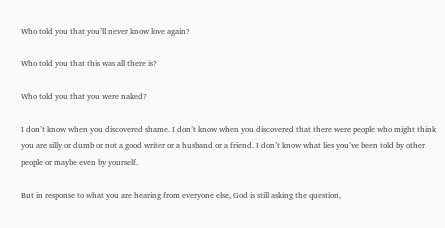Who told you that you’ll never know love again?

Who told you that this was all there is?

Who told you that you were naked?

I don’t know when you discovered shame. I don’t know when you discovered that there were people who might think you are silly or dumb or not a good writer or a husband or a friend. I don’t know what lies you’ve been told by other people or maybe even by yourself.

But in response to what you are hearing from everyone else, God is still asking the question,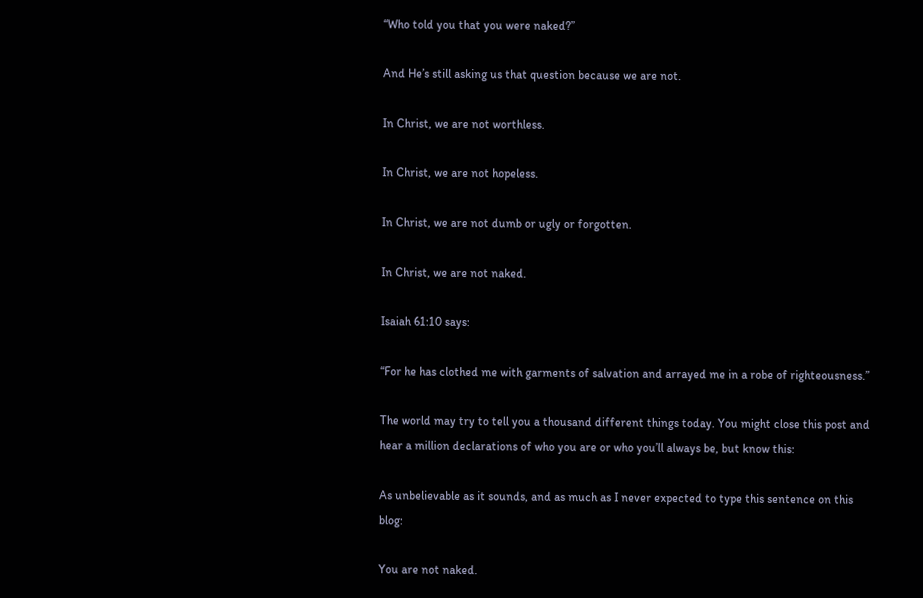“Who told you that you were naked?”

And He’s still asking us that question because we are not.

In Christ, we are not worthless.

In Christ, we are not hopeless.

In Christ, we are not dumb or ugly or forgotten.

In Christ, we are not naked.

Isaiah 61:10 says:

“For he has clothed me with garments of salvation and arrayed me in a robe of righteousness.”

The world may try to tell you a thousand different things today. You might close this post and hear a million declarations of who you are or who you’ll always be, but know this:

As unbelievable as it sounds, and as much as I never expected to type this sentence on this blog:

You are not naked.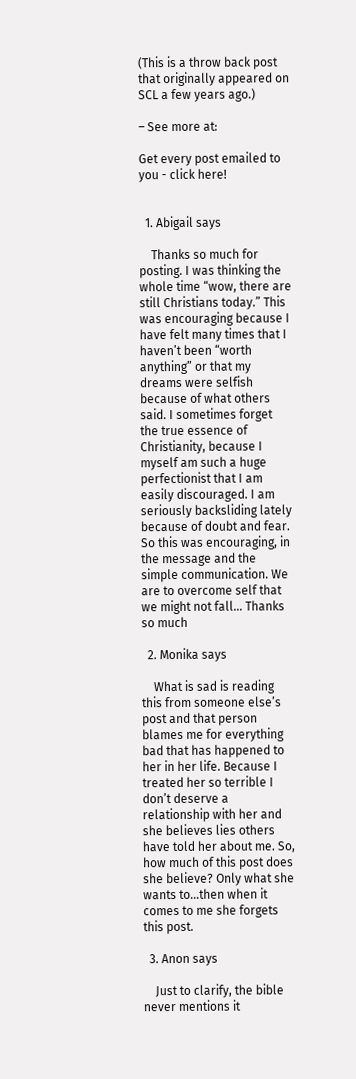(This is a throw back post that originally appeared on SCL a few years ago.)

– See more at:

Get every post emailed to you - click here!


  1. Abigail says

    Thanks so much for posting. I was thinking the whole time “wow, there are still Christians today.” This was encouraging because I have felt many times that I haven’t been “worth anything” or that my dreams were selfish because of what others said. I sometimes forget the true essence of Christianity, because I myself am such a huge perfectionist that I am easily discouraged. I am seriously backsliding lately because of doubt and fear. So this was encouraging, in the message and the simple communication. We are to overcome self that we might not fall… Thanks so much

  2. Monika says

    What is sad is reading this from someone else’s post and that person blames me for everything bad that has happened to her in her life. Because I treated her so terrible I don’t deserve a relationship with her and she believes lies others have told her about me. So, how much of this post does she believe? Only what she wants to…then when it comes to me she forgets this post.

  3. Anon says

    Just to clarify, the bible never mentions it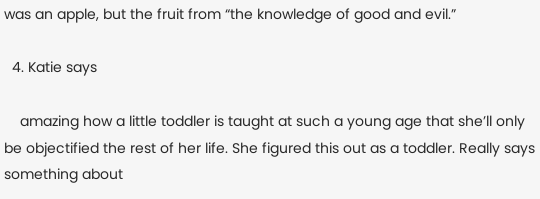was an apple, but the fruit from “the knowledge of good and evil.”

  4. Katie says

    amazing how a little toddler is taught at such a young age that she’ll only be objectified the rest of her life. She figured this out as a toddler. Really says something about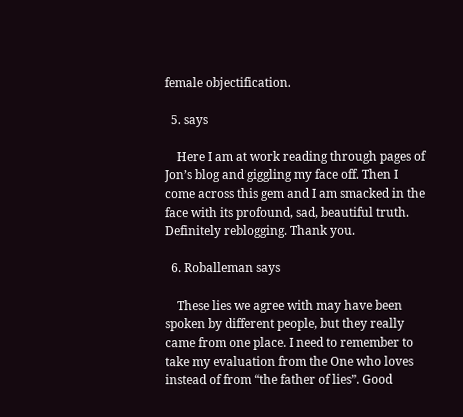female objectification.

  5. says

    Here I am at work reading through pages of Jon’s blog and giggling my face off. Then I come across this gem and I am smacked in the face with its profound, sad, beautiful truth. Definitely reblogging. Thank you.

  6. Roballeman says

    These lies we agree with may have been spoken by different people, but they really came from one place. I need to remember to take my evaluation from the One who loves instead of from “the father of lies”. Good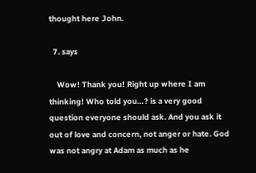thought here John.

  7. says

    Wow! Thank you! Right up where I am thinking! Who told you…? is a very good question everyone should ask. And you ask it out of love and concern, not anger or hate. God was not angry at Adam as much as he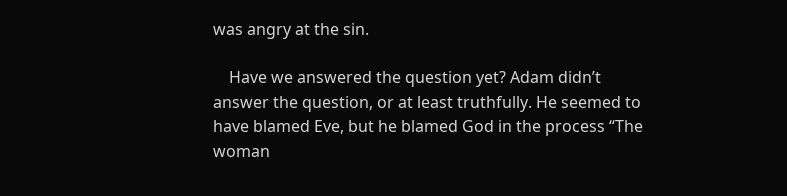was angry at the sin.

    Have we answered the question yet? Adam didn’t answer the question, or at least truthfully. He seemed to have blamed Eve, but he blamed God in the process “The woman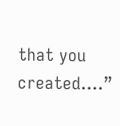that you created….”